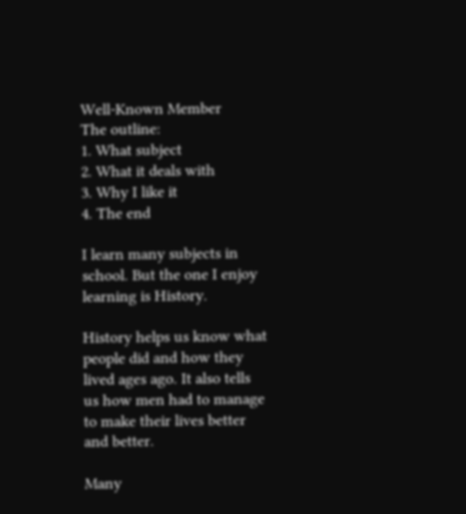Well-Known Member
The outline:
1. What subject
2. What it deals with
3. Why I like it
4. The end

I learn many subjects in school. But the one I enjoy learning is History.

History helps us know what people did and how they lived ages ago. It also tells us how men had to manage to make their lives better and better.

Many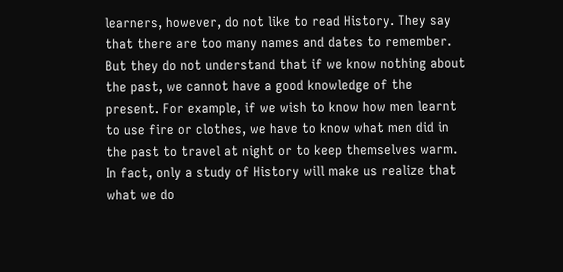learners, however, do not like to read History. They say that there are too many names and dates to remember. But they do not understand that if we know nothing about the past, we cannot have a good knowledge of the present. For example, if we wish to know how men learnt to use fire or clothes, we have to know what men did in the past to travel at night or to keep themselves warm. In fact, only a study of History will make us realize that what we do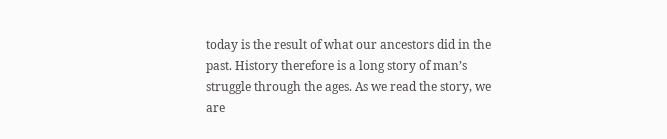today is the result of what our ancestors did in the past. History therefore is a long story of man’s struggle through the ages. As we read the story, we are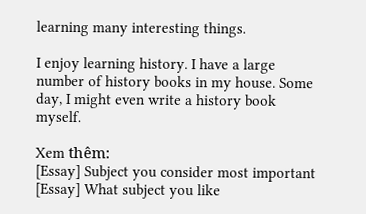learning many interesting things.

I enjoy learning history. I have a large number of history books in my house. Some day, I might even write a history book myself.

Xem thêm:
[Essay] Subject you consider most important
[Essay] What subject you like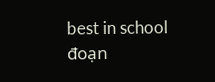best in school
đoạn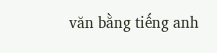văn bằng tiếng anh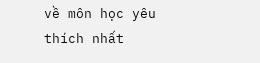về môn học yêu thích nhất